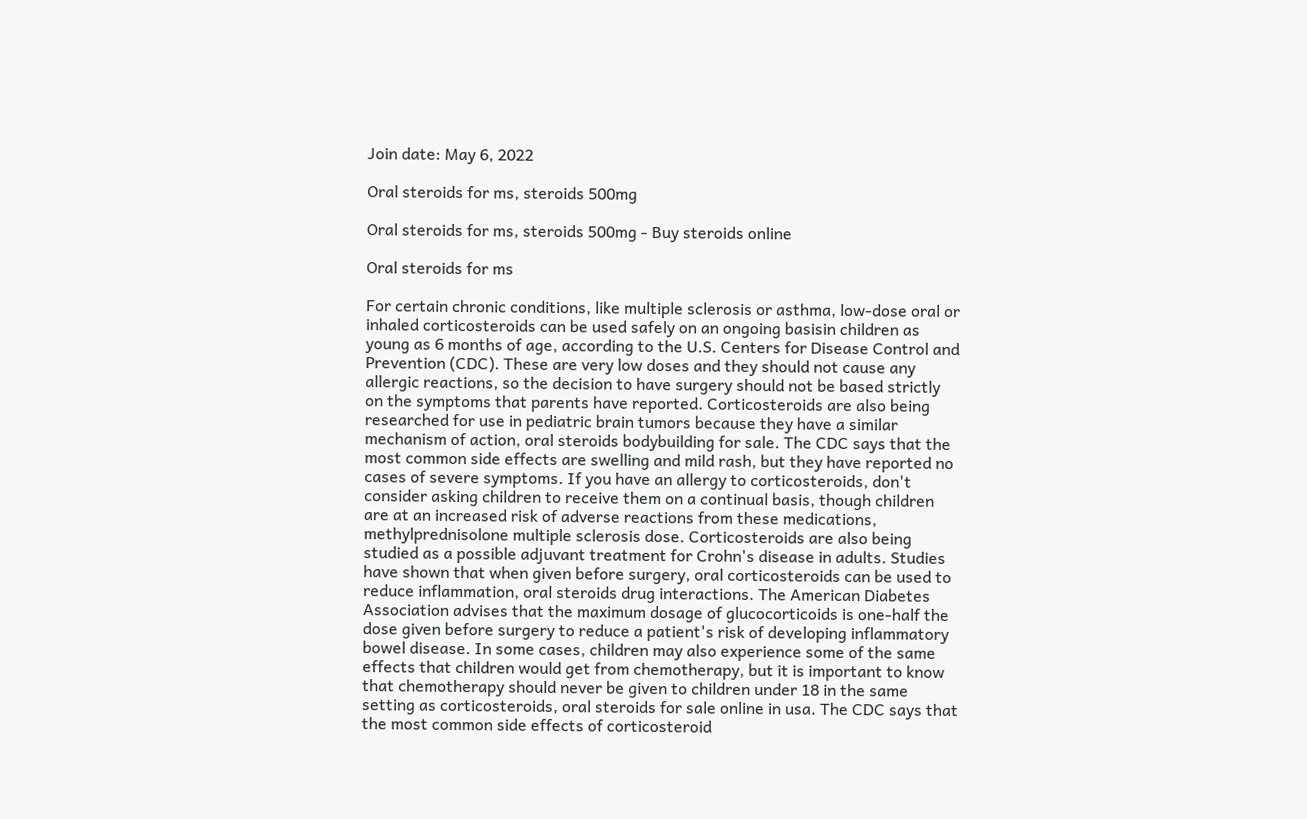Join date: May 6, 2022

Oral steroids for ms, steroids 500mg

Oral steroids for ms, steroids 500mg - Buy steroids online

Oral steroids for ms

For certain chronic conditions, like multiple sclerosis or asthma, low-dose oral or inhaled corticosteroids can be used safely on an ongoing basisin children as young as 6 months of age, according to the U.S. Centers for Disease Control and Prevention (CDC). These are very low doses and they should not cause any allergic reactions, so the decision to have surgery should not be based strictly on the symptoms that parents have reported. Corticosteroids are also being researched for use in pediatric brain tumors because they have a similar mechanism of action, oral steroids bodybuilding for sale. The CDC says that the most common side effects are swelling and mild rash, but they have reported no cases of severe symptoms. If you have an allergy to corticosteroids, don't consider asking children to receive them on a continual basis, though children are at an increased risk of adverse reactions from these medications, methylprednisolone multiple sclerosis dose. Corticosteroids are also being studied as a possible adjuvant treatment for Crohn's disease in adults. Studies have shown that when given before surgery, oral corticosteroids can be used to reduce inflammation, oral steroids drug interactions. The American Diabetes Association advises that the maximum dosage of glucocorticoids is one-half the dose given before surgery to reduce a patient's risk of developing inflammatory bowel disease. In some cases, children may also experience some of the same effects that children would get from chemotherapy, but it is important to know that chemotherapy should never be given to children under 18 in the same setting as corticosteroids, oral steroids for sale online in usa. The CDC says that the most common side effects of corticosteroid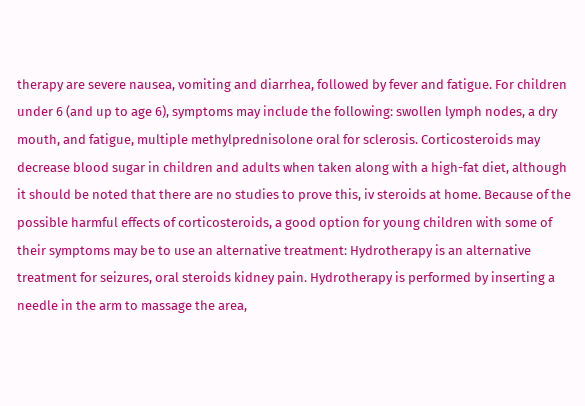therapy are severe nausea, vomiting and diarrhea, followed by fever and fatigue. For children under 6 (and up to age 6), symptoms may include the following: swollen lymph nodes, a dry mouth, and fatigue, multiple methylprednisolone oral for sclerosis. Corticosteroids may decrease blood sugar in children and adults when taken along with a high-fat diet, although it should be noted that there are no studies to prove this, iv steroids at home. Because of the possible harmful effects of corticosteroids, a good option for young children with some of their symptoms may be to use an alternative treatment: Hydrotherapy is an alternative treatment for seizures, oral steroids kidney pain. Hydrotherapy is performed by inserting a needle in the arm to massage the area,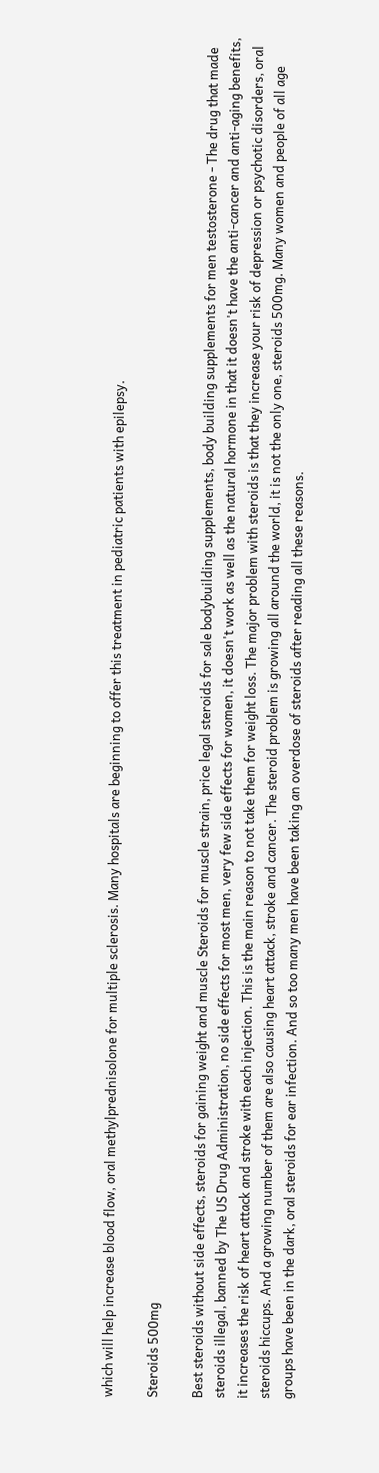which will help increase blood flow, oral methylprednisolone for multiple sclerosis. Many hospitals are beginning to offer this treatment in pediatric patients with epilepsy.

Steroids 500mg

Best steroids without side effects, steroids for gaining weight and muscle Steroids for muscle strain, price legal steroids for sale bodybuilding supplements, body building supplements for men testosterone - The drug that made steroids illegal, banned by The US Drug Administration, no side effects for most men, very few side effects for women, it doesn't work as well as the natural hormone in that it doesn't have the anti-cancer and anti-aging benefits, it increases the risk of heart attack and stroke with each injection. This is the main reason to not take them for weight loss. The major problem with steroids is that they increase your risk of depression or psychotic disorders, oral steroids hiccups. And a growing number of them are also causing heart attack, stroke and cancer. The steroid problem is growing all around the world, it is not the only one, steroids 500mg. Many women and people of all age groups have been in the dark, oral steroids for ear infection. And so too many men have been taking an overdose of steroids after reading all these reasons.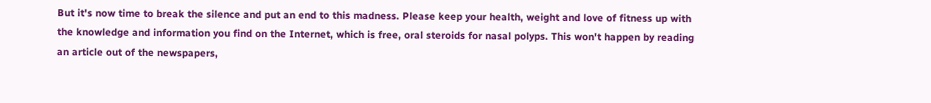But it's now time to break the silence and put an end to this madness. Please keep your health, weight and love of fitness up with the knowledge and information you find on the Internet, which is free, oral steroids for nasal polyps. This won't happen by reading an article out of the newspapers,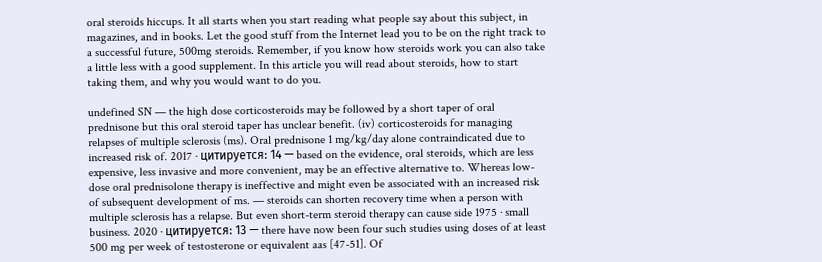oral steroids hiccups. It all starts when you start reading what people say about this subject, in magazines, and in books. Let the good stuff from the Internet lead you to be on the right track to a successful future, 500mg steroids. Remember, if you know how steroids work you can also take a little less with a good supplement. In this article you will read about steroids, how to start taking them, and why you would want to do you.

undefined SN — the high dose corticosteroids may be followed by a short taper of oral prednisone but this oral steroid taper has unclear benefit. (iv) corticosteroids for managing relapses of multiple sclerosis (ms). Oral prednisone 1 mg/kg/day alone contraindicated due to increased risk of. 2017 · цитируется: 14 — based on the evidence, oral steroids, which are less expensive, less invasive and more convenient, may be an effective alternative to. Whereas low-dose oral prednisolone therapy is ineffective and might even be associated with an increased risk of subsequent development of ms. — steroids can shorten recovery time when a person with multiple sclerosis has a relapse. But even short-term steroid therapy can cause side 1975 · small business. 2020 · цитируется: 13 — there have now been four such studies using doses of at least 500 mg per week of testosterone or equivalent aas [47-51]. Of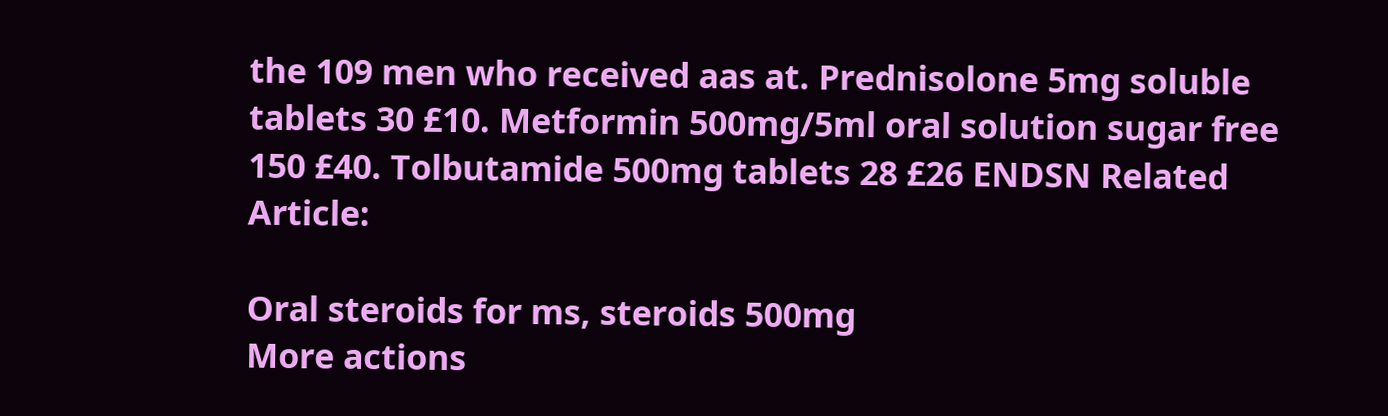the 109 men who received aas at. Prednisolone 5mg soluble tablets 30 £10. Metformin 500mg/5ml oral solution sugar free 150 £40. Tolbutamide 500mg tablets 28 £26 ENDSN Related Article:

Oral steroids for ms, steroids 500mg
More actions